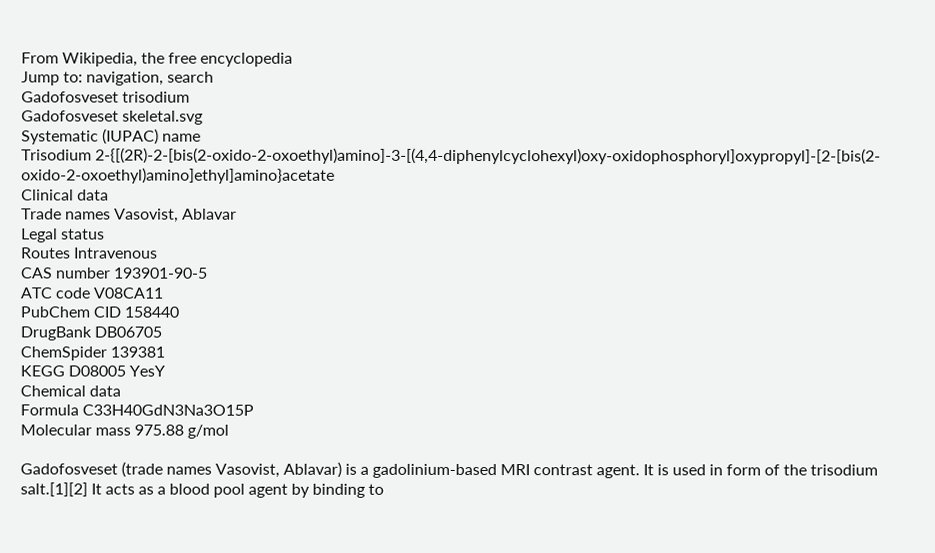From Wikipedia, the free encyclopedia
Jump to: navigation, search
Gadofosveset trisodium
Gadofosveset skeletal.svg
Systematic (IUPAC) name
Trisodium 2-{[(2R)-2-[bis(2-oxido-2-oxoethyl)amino]-3-[(4,4-diphenylcyclohexyl)oxy-oxidophosphoryl]oxypropyl]-[2-[bis(2-oxido-2-oxoethyl)amino]ethyl]amino}acetate
Clinical data
Trade names Vasovist, Ablavar
Legal status
Routes Intravenous
CAS number 193901-90-5
ATC code V08CA11
PubChem CID 158440
DrugBank DB06705
ChemSpider 139381
KEGG D08005 YesY
Chemical data
Formula C33H40GdN3Na3O15P
Molecular mass 975.88 g/mol

Gadofosveset (trade names Vasovist, Ablavar) is a gadolinium-based MRI contrast agent. It is used in form of the trisodium salt.[1][2] It acts as a blood pool agent by binding to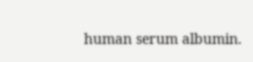human serum albumin.